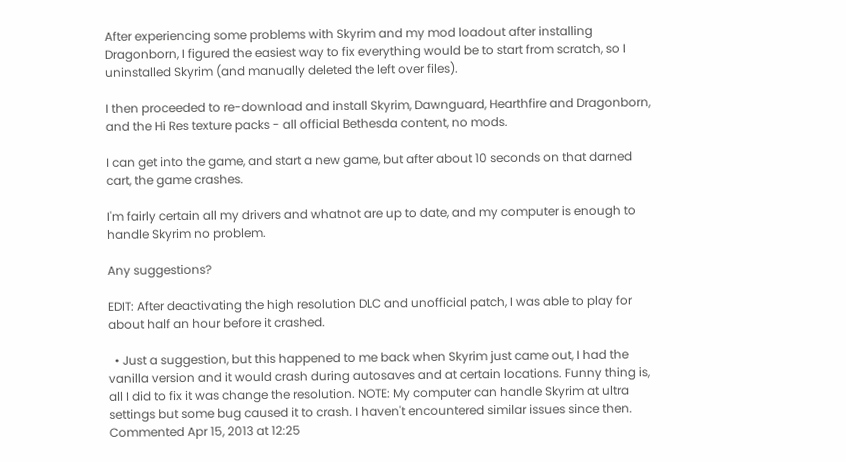After experiencing some problems with Skyrim and my mod loadout after installing Dragonborn, I figured the easiest way to fix everything would be to start from scratch, so I uninstalled Skyrim (and manually deleted the left over files).

I then proceeded to re-download and install Skyrim, Dawnguard, Hearthfire and Dragonborn, and the Hi Res texture packs - all official Bethesda content, no mods.

I can get into the game, and start a new game, but after about 10 seconds on that darned cart, the game crashes.

I'm fairly certain all my drivers and whatnot are up to date, and my computer is enough to handle Skyrim no problem.

Any suggestions?

EDIT: After deactivating the high resolution DLC and unofficial patch, I was able to play for about half an hour before it crashed.

  • Just a suggestion, but this happened to me back when Skyrim just came out, I had the vanilla version and it would crash during autosaves and at certain locations. Funny thing is, all I did to fix it was change the resolution. NOTE: My computer can handle Skyrim at ultra settings but some bug caused it to crash. I haven't encountered similar issues since then. Commented Apr 15, 2013 at 12:25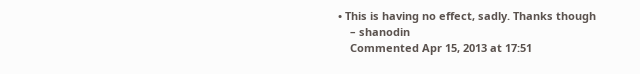• This is having no effect, sadly. Thanks though
    – shanodin
    Commented Apr 15, 2013 at 17:51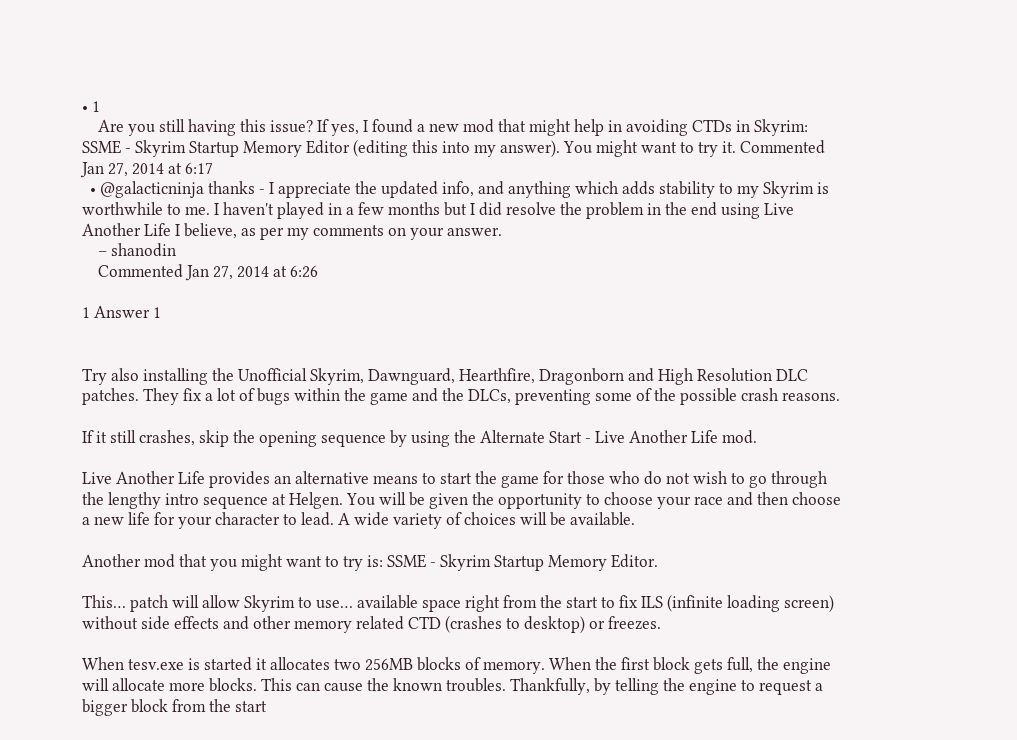• 1
    Are you still having this issue? If yes, I found a new mod that might help in avoiding CTDs in Skyrim: SSME - Skyrim Startup Memory Editor (editing this into my answer). You might want to try it. Commented Jan 27, 2014 at 6:17
  • @galacticninja thanks - I appreciate the updated info, and anything which adds stability to my Skyrim is worthwhile to me. I haven't played in a few months but I did resolve the problem in the end using Live Another Life I believe, as per my comments on your answer.
    – shanodin
    Commented Jan 27, 2014 at 6:26

1 Answer 1


Try also installing the Unofficial Skyrim, Dawnguard, Hearthfire, Dragonborn and High Resolution DLC patches. They fix a lot of bugs within the game and the DLCs, preventing some of the possible crash reasons.

If it still crashes, skip the opening sequence by using the Alternate Start - Live Another Life mod.

Live Another Life provides an alternative means to start the game for those who do not wish to go through the lengthy intro sequence at Helgen. You will be given the opportunity to choose your race and then choose a new life for your character to lead. A wide variety of choices will be available.

Another mod that you might want to try is: SSME - Skyrim Startup Memory Editor.

This… patch will allow Skyrim to use… available space right from the start to fix ILS (infinite loading screen) without side effects and other memory related CTD (crashes to desktop) or freezes.

When tesv.exe is started it allocates two 256MB blocks of memory. When the first block gets full, the engine will allocate more blocks. This can cause the known troubles. Thankfully, by telling the engine to request a bigger block from the start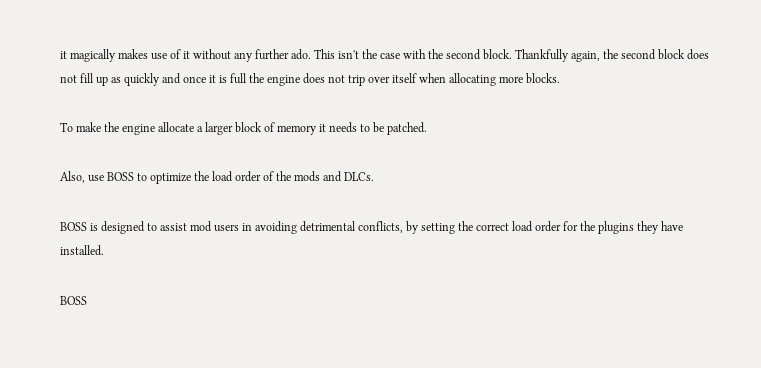it magically makes use of it without any further ado. This isn't the case with the second block. Thankfully again, the second block does not fill up as quickly and once it is full the engine does not trip over itself when allocating more blocks.

To make the engine allocate a larger block of memory it needs to be patched.

Also, use BOSS to optimize the load order of the mods and DLCs.

BOSS is designed to assist mod users in avoiding detrimental conflicts, by setting the correct load order for the plugins they have installed.

BOSS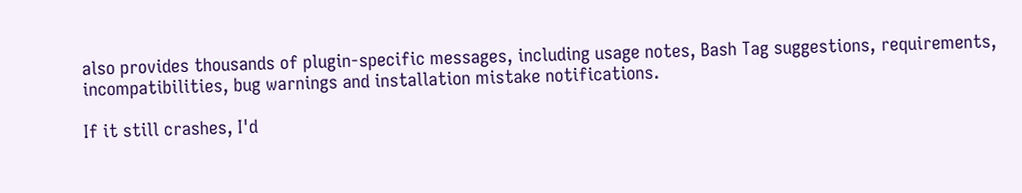also provides thousands of plugin-specific messages, including usage notes, Bash Tag suggestions, requirements, incompatibilities, bug warnings and installation mistake notifications.

If it still crashes, I'd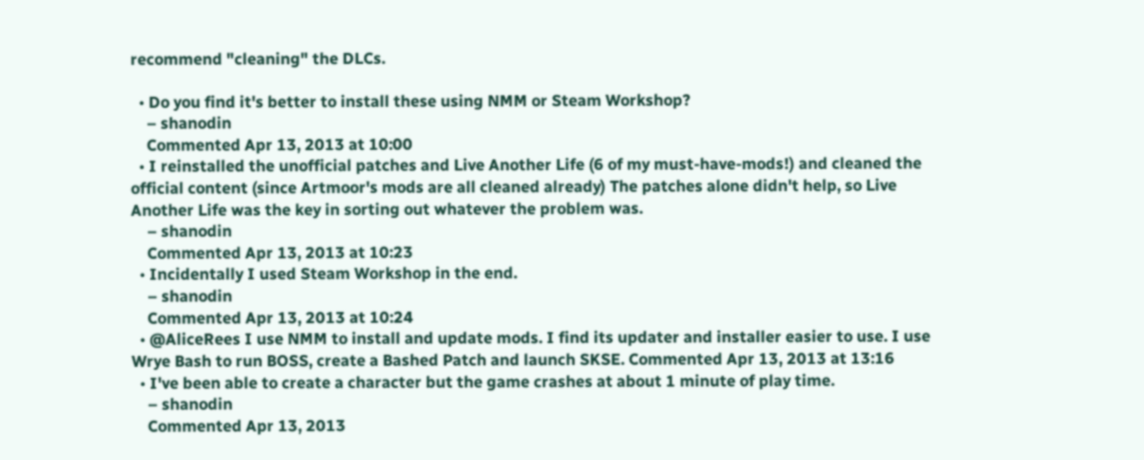recommend "cleaning" the DLCs.

  • Do you find it's better to install these using NMM or Steam Workshop?
    – shanodin
    Commented Apr 13, 2013 at 10:00
  • I reinstalled the unofficial patches and Live Another Life (6 of my must-have-mods!) and cleaned the official content (since Artmoor's mods are all cleaned already) The patches alone didn't help, so Live Another Life was the key in sorting out whatever the problem was.
    – shanodin
    Commented Apr 13, 2013 at 10:23
  • Incidentally I used Steam Workshop in the end.
    – shanodin
    Commented Apr 13, 2013 at 10:24
  • @AliceRees I use NMM to install and update mods. I find its updater and installer easier to use. I use Wrye Bash to run BOSS, create a Bashed Patch and launch SKSE. Commented Apr 13, 2013 at 13:16
  • I've been able to create a character but the game crashes at about 1 minute of play time.
    – shanodin
    Commented Apr 13, 2013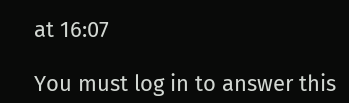at 16:07

You must log in to answer this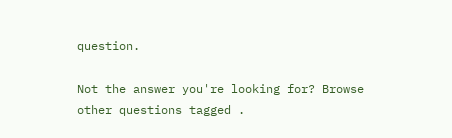question.

Not the answer you're looking for? Browse other questions tagged .